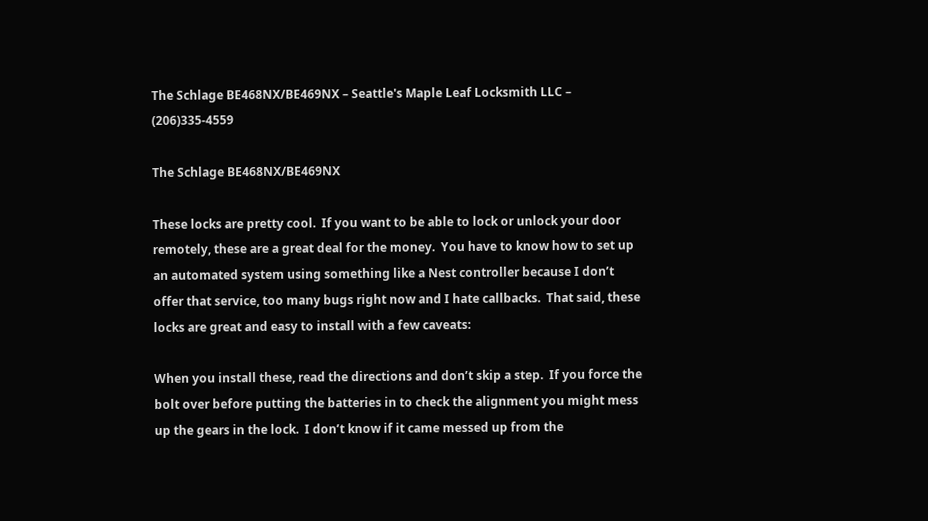The Schlage BE468NX/BE469NX – Seattle's Maple Leaf Locksmith LLC – (206)335-4559

The Schlage BE468NX/BE469NX

These locks are pretty cool.  If you want to be able to lock or unlock your door remotely, these are a great deal for the money.  You have to know how to set up an automated system using something like a Nest controller because I don’t offer that service, too many bugs right now and I hate callbacks.  That said, these locks are great and easy to install with a few caveats:

When you install these, read the directions and don’t skip a step.  If you force the bolt over before putting the batteries in to check the alignment you might mess up the gears in the lock.  I don’t know if it came messed up from the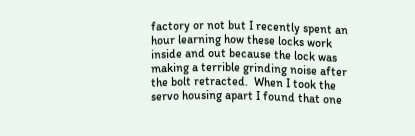factory or not but I recently spent an hour learning how these locks work inside and out because the lock was making a terrible grinding noise after the bolt retracted.  When I took the servo housing apart I found that one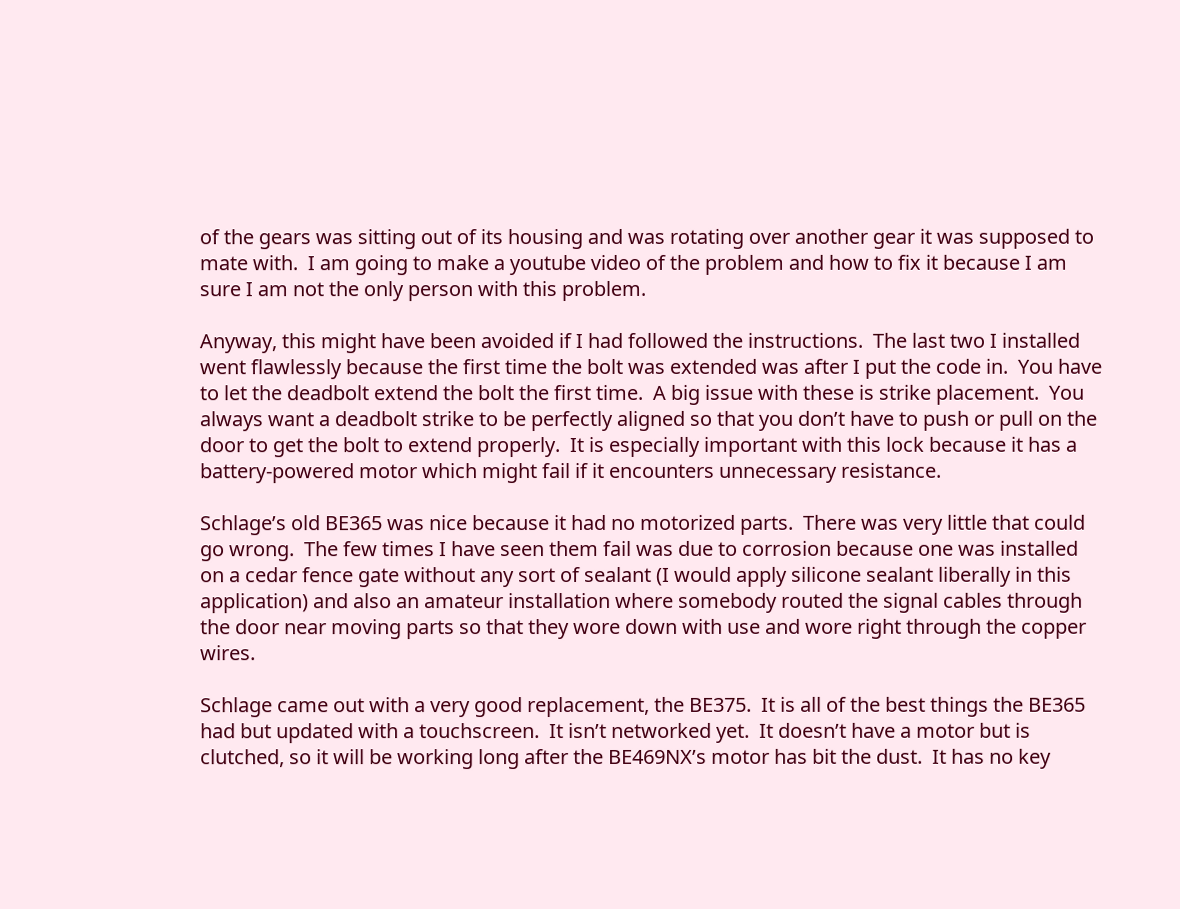of the gears was sitting out of its housing and was rotating over another gear it was supposed to mate with.  I am going to make a youtube video of the problem and how to fix it because I am sure I am not the only person with this problem.

Anyway, this might have been avoided if I had followed the instructions.  The last two I installed went flawlessly because the first time the bolt was extended was after I put the code in.  You have to let the deadbolt extend the bolt the first time.  A big issue with these is strike placement.  You always want a deadbolt strike to be perfectly aligned so that you don’t have to push or pull on the door to get the bolt to extend properly.  It is especially important with this lock because it has a battery-powered motor which might fail if it encounters unnecessary resistance.

Schlage’s old BE365 was nice because it had no motorized parts.  There was very little that could go wrong.  The few times I have seen them fail was due to corrosion because one was installed on a cedar fence gate without any sort of sealant (I would apply silicone sealant liberally in this application) and also an amateur installation where somebody routed the signal cables through the door near moving parts so that they wore down with use and wore right through the copper wires.

Schlage came out with a very good replacement, the BE375.  It is all of the best things the BE365 had but updated with a touchscreen.  It isn’t networked yet.  It doesn’t have a motor but is clutched, so it will be working long after the BE469NX’s motor has bit the dust.  It has no key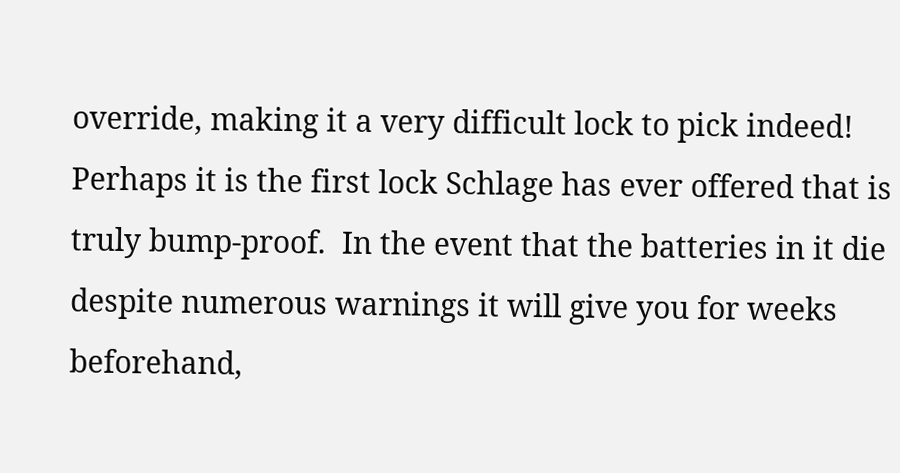override, making it a very difficult lock to pick indeed!  Perhaps it is the first lock Schlage has ever offered that is truly bump-proof.  In the event that the batteries in it die despite numerous warnings it will give you for weeks beforehand,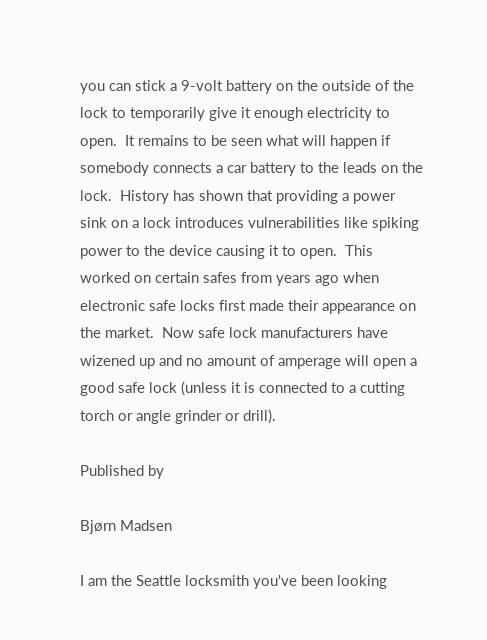you can stick a 9-volt battery on the outside of the lock to temporarily give it enough electricity to open.  It remains to be seen what will happen if somebody connects a car battery to the leads on the lock.  History has shown that providing a power sink on a lock introduces vulnerabilities like spiking power to the device causing it to open.  This worked on certain safes from years ago when electronic safe locks first made their appearance on the market.  Now safe lock manufacturers have wizened up and no amount of amperage will open a good safe lock (unless it is connected to a cutting torch or angle grinder or drill).

Published by

Bjørn Madsen

I am the Seattle locksmith you've been looking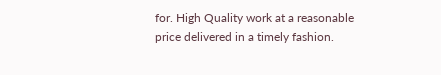for. High Quality work at a reasonable price delivered in a timely fashion.